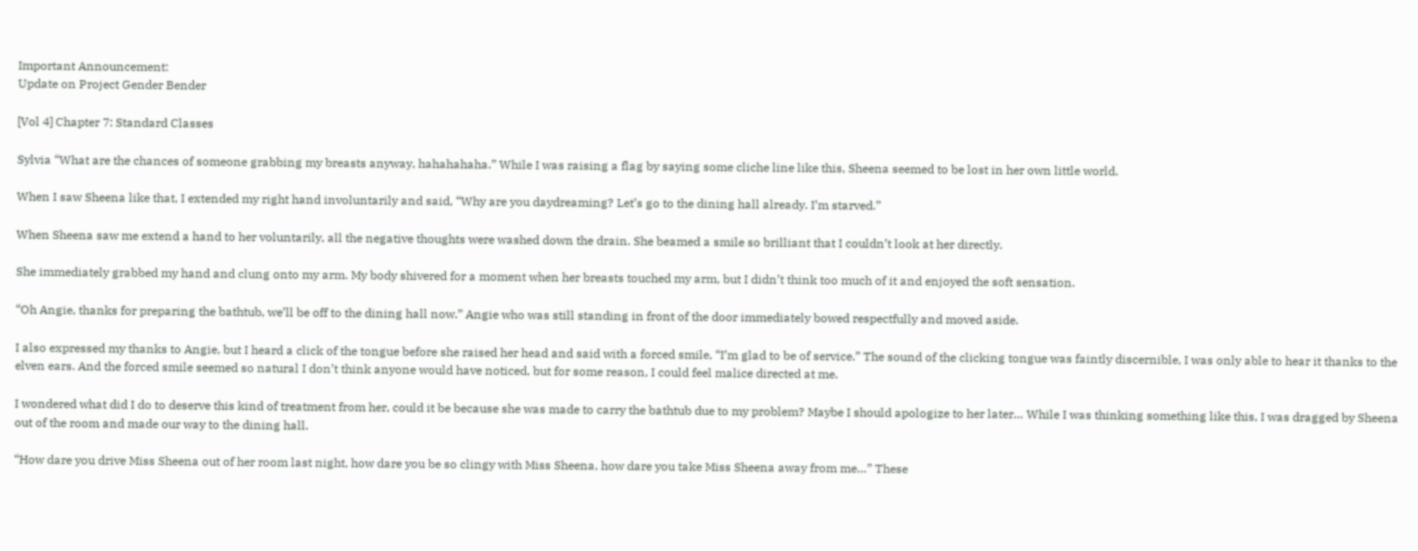Important Announcement:
Update on Project Gender Bender

[Vol 4] Chapter 7: Standard Classes

Sylvia “What are the chances of someone grabbing my breasts anyway, hahahahaha.” While I was raising a flag by saying some cliche line like this, Sheena seemed to be lost in her own little world.

When I saw Sheena like that, I extended my right hand involuntarily and said, “Why are you daydreaming? Let’s go to the dining hall already. I’m starved.”

When Sheena saw me extend a hand to her voluntarily, all the negative thoughts were washed down the drain. She beamed a smile so brilliant that I couldn’t look at her directly.

She immediately grabbed my hand and clung onto my arm. My body shivered for a moment when her breasts touched my arm, but I didn’t think too much of it and enjoyed the soft sensation.

“Oh Angie, thanks for preparing the bathtub, we’ll be off to the dining hall now.” Angie who was still standing in front of the door immediately bowed respectfully and moved aside.

I also expressed my thanks to Angie, but I heard a click of the tongue before she raised her head and said with a forced smile, “I’m glad to be of service.” The sound of the clicking tongue was faintly discernible, I was only able to hear it thanks to the elven ears. And the forced smile seemed so natural I don’t think anyone would have noticed, but for some reason, I could feel malice directed at me.

I wondered what did I do to deserve this kind of treatment from her, could it be because she was made to carry the bathtub due to my problem? Maybe I should apologize to her later… While I was thinking something like this, I was dragged by Sheena out of the room and made our way to the dining hall.

“How dare you drive Miss Sheena out of her room last night, how dare you be so clingy with Miss Sheena, how dare you take Miss Sheena away from me…” These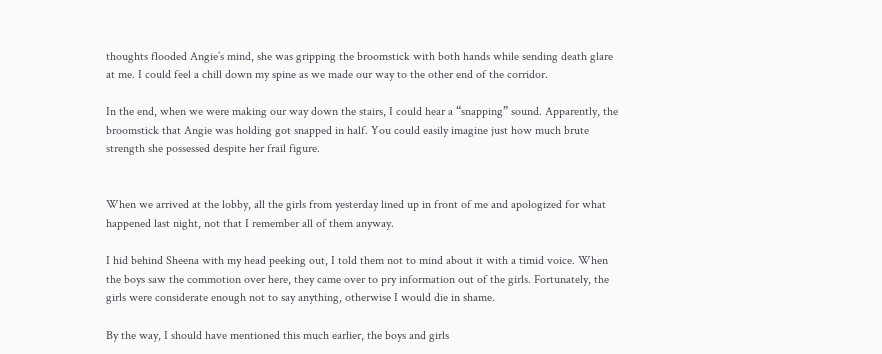thoughts flooded Angie’s mind, she was gripping the broomstick with both hands while sending death glare at me. I could feel a chill down my spine as we made our way to the other end of the corridor.

In the end, when we were making our way down the stairs, I could hear a “snapping” sound. Apparently, the broomstick that Angie was holding got snapped in half. You could easily imagine just how much brute strength she possessed despite her frail figure.


When we arrived at the lobby, all the girls from yesterday lined up in front of me and apologized for what happened last night, not that I remember all of them anyway.

I hid behind Sheena with my head peeking out, I told them not to mind about it with a timid voice. When the boys saw the commotion over here, they came over to pry information out of the girls. Fortunately, the girls were considerate enough not to say anything, otherwise I would die in shame.

By the way, I should have mentioned this much earlier, the boys and girls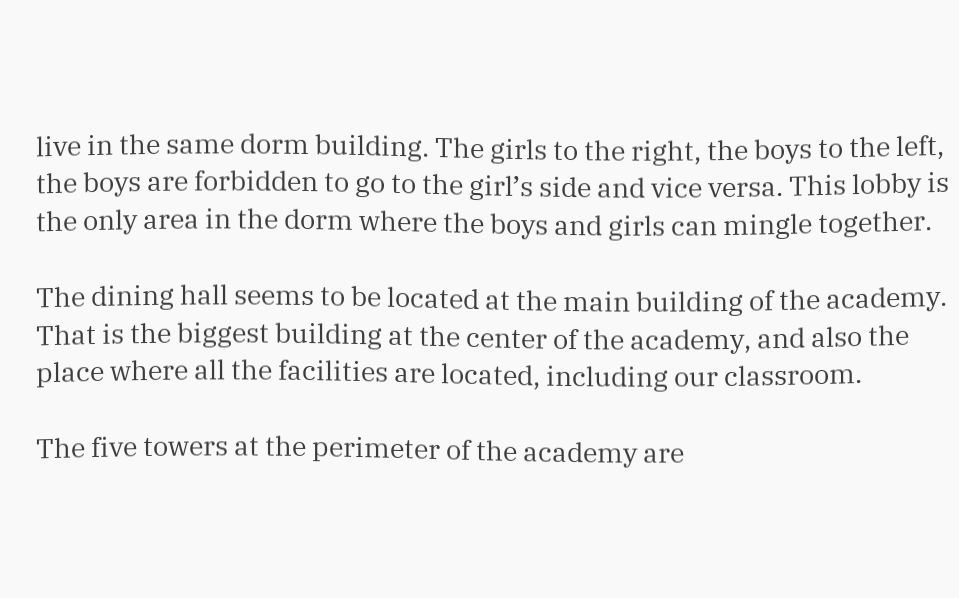live in the same dorm building. The girls to the right, the boys to the left, the boys are forbidden to go to the girl’s side and vice versa. This lobby is the only area in the dorm where the boys and girls can mingle together.

The dining hall seems to be located at the main building of the academy. That is the biggest building at the center of the academy, and also the place where all the facilities are located, including our classroom.

The five towers at the perimeter of the academy are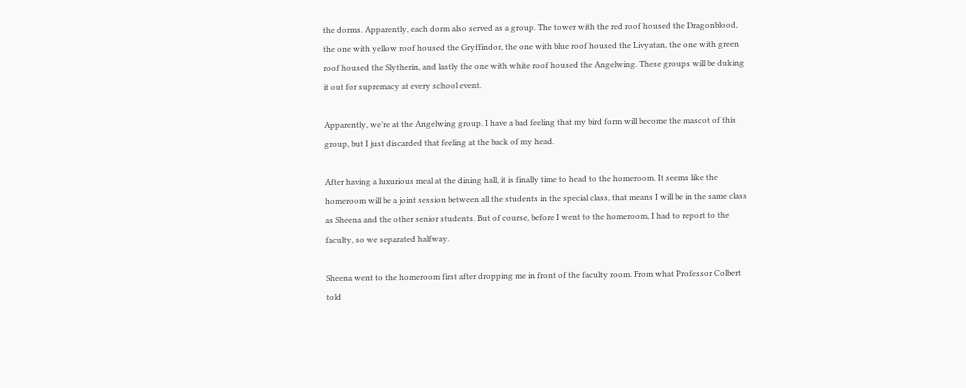the dorms. Apparently, each dorm also served as a group. The tower with the red roof housed the Dragonblood, the one with yellow roof housed the Gryffindor, the one with blue roof housed the Livyatan, the one with green roof housed the Slytherin, and lastly the one with white roof housed the Angelwing. These groups will be duking it out for supremacy at every school event.

Apparently, we’re at the Angelwing group. I have a bad feeling that my bird form will become the mascot of this group, but I just discarded that feeling at the back of my head.

After having a luxurious meal at the dining hall, it is finally time to head to the homeroom. It seems like the homeroom will be a joint session between all the students in the special class, that means I will be in the same class as Sheena and the other senior students. But of course, before I went to the homeroom, I had to report to the faculty, so we separated halfway.

Sheena went to the homeroom first after dropping me in front of the faculty room. From what Professor Colbert told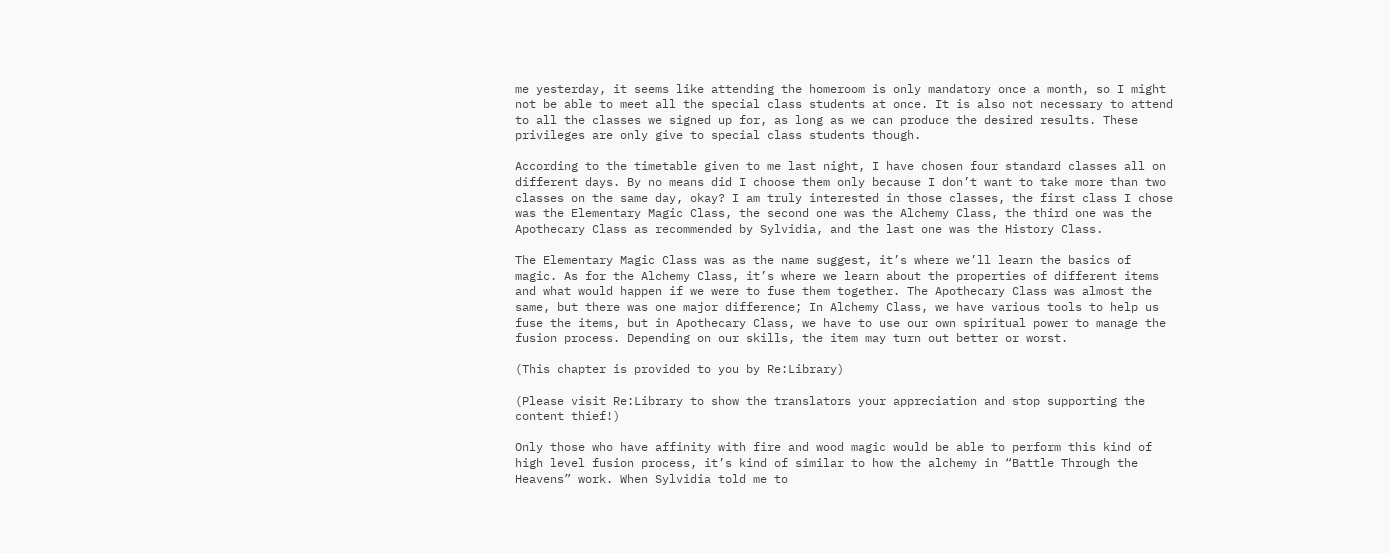me yesterday, it seems like attending the homeroom is only mandatory once a month, so I might not be able to meet all the special class students at once. It is also not necessary to attend to all the classes we signed up for, as long as we can produce the desired results. These privileges are only give to special class students though.

According to the timetable given to me last night, I have chosen four standard classes all on different days. By no means did I choose them only because I don’t want to take more than two classes on the same day, okay? I am truly interested in those classes, the first class I chose was the Elementary Magic Class, the second one was the Alchemy Class, the third one was the Apothecary Class as recommended by Sylvidia, and the last one was the History Class.

The Elementary Magic Class was as the name suggest, it’s where we’ll learn the basics of magic. As for the Alchemy Class, it’s where we learn about the properties of different items and what would happen if we were to fuse them together. The Apothecary Class was almost the same, but there was one major difference; In Alchemy Class, we have various tools to help us fuse the items, but in Apothecary Class, we have to use our own spiritual power to manage the fusion process. Depending on our skills, the item may turn out better or worst.

(This chapter is provided to you by Re:Library)

(Please visit Re:Library to show the translators your appreciation and stop supporting the content thief!)

Only those who have affinity with fire and wood magic would be able to perform this kind of high level fusion process, it’s kind of similar to how the alchemy in “Battle Through the Heavens” work. When Sylvidia told me to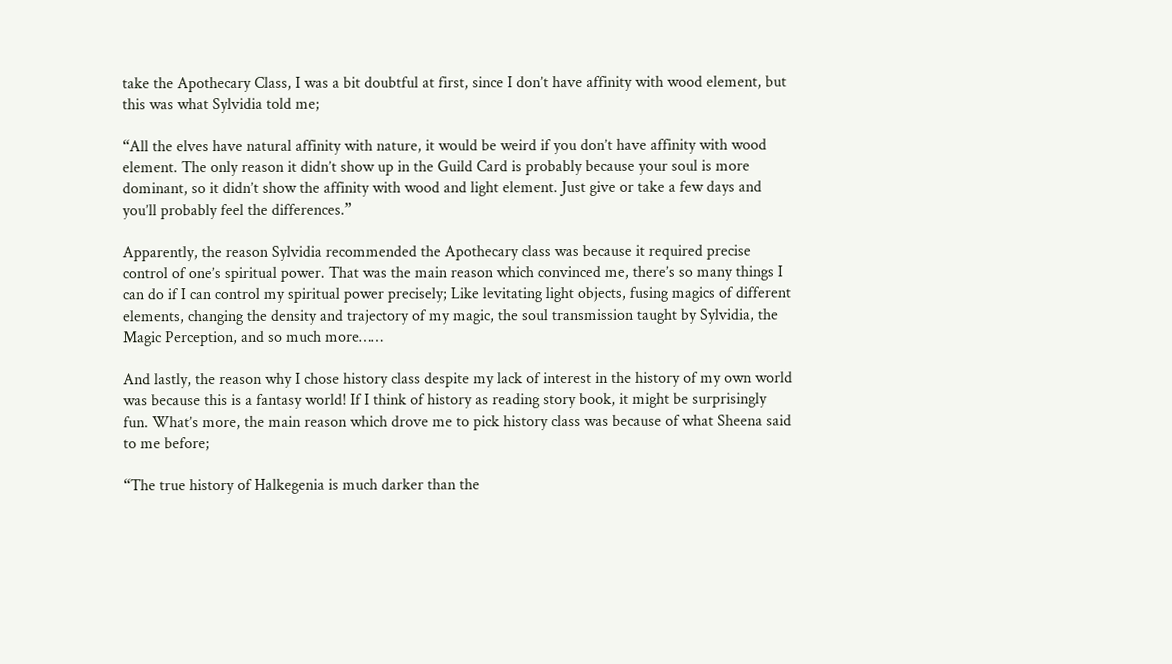take the Apothecary Class, I was a bit doubtful at first, since I don’t have affinity with wood element, but this was what Sylvidia told me;

“All the elves have natural affinity with nature, it would be weird if you don’t have affinity with wood element. The only reason it didn’t show up in the Guild Card is probably because your soul is more dominant, so it didn’t show the affinity with wood and light element. Just give or take a few days and you’ll probably feel the differences.”

Apparently, the reason Sylvidia recommended the Apothecary class was because it required precise control of one’s spiritual power. That was the main reason which convinced me, there’s so many things I can do if I can control my spiritual power precisely; Like levitating light objects, fusing magics of different elements, changing the density and trajectory of my magic, the soul transmission taught by Sylvidia, the Magic Perception, and so much more……

And lastly, the reason why I chose history class despite my lack of interest in the history of my own world was because this is a fantasy world! If I think of history as reading story book, it might be surprisingly fun. What’s more, the main reason which drove me to pick history class was because of what Sheena said to me before;

“The true history of Halkegenia is much darker than the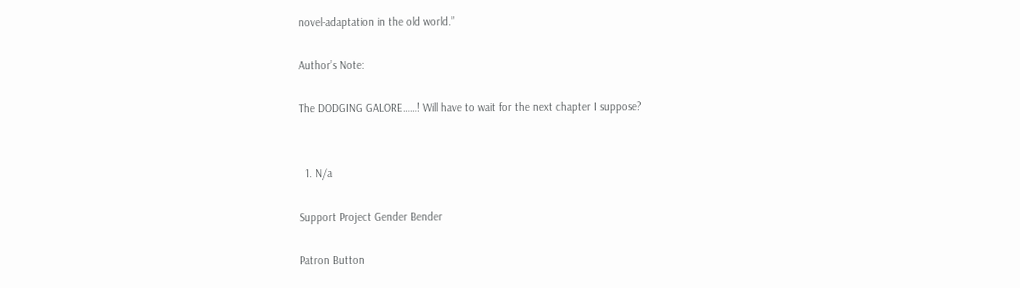novel-adaptation in the old world.”

Author’s Note:

The DODGING GALORE……! Will have to wait for the next chapter I suppose?


  1. N/a

Support Project Gender Bender

Patron Button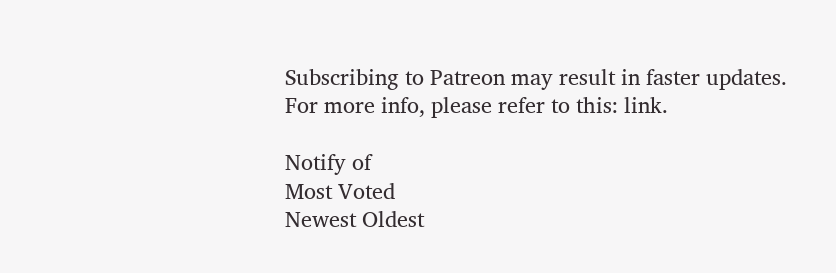Subscribing to Patreon may result in faster updates.
For more info, please refer to this: link.

Notify of
Most Voted
Newest Oldest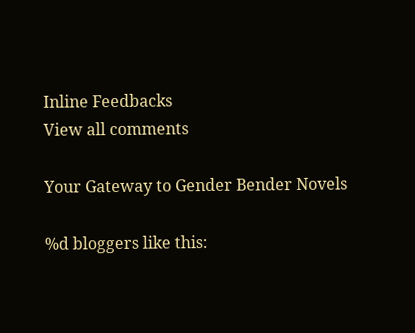Inline Feedbacks
View all comments

Your Gateway to Gender Bender Novels

%d bloggers like this: